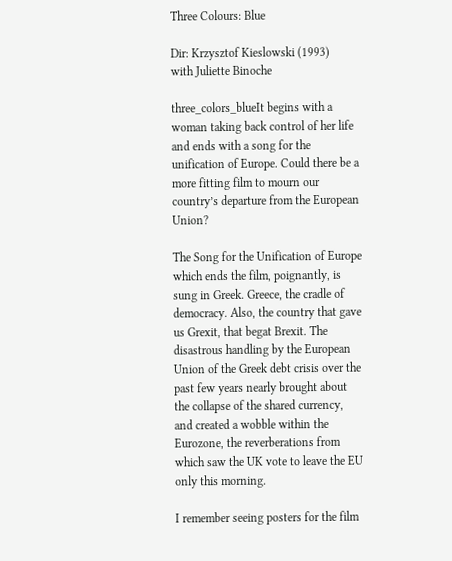Three Colours: Blue

Dir: Krzysztof Kieslowski (1993)
with Juliette Binoche

three_colors_blueIt begins with a woman taking back control of her life and ends with a song for the unification of Europe. Could there be a more fitting film to mourn our country’s departure from the European Union?

The Song for the Unification of Europe which ends the film, poignantly, is sung in Greek. Greece, the cradle of democracy. Also, the country that gave us Grexit, that begat Brexit. The disastrous handling by the European Union of the Greek debt crisis over the past few years nearly brought about the collapse of the shared currency, and created a wobble within the Eurozone, the reverberations from which saw the UK vote to leave the EU only this morning.

I remember seeing posters for the film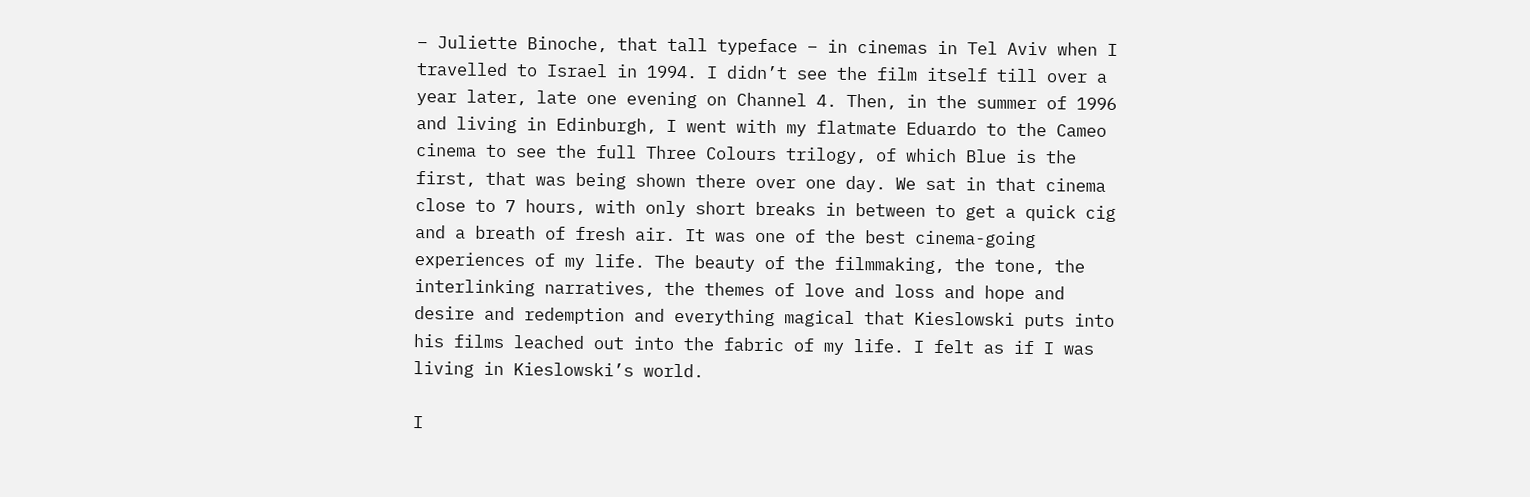– Juliette Binoche, that tall typeface – in cinemas in Tel Aviv when I travelled to Israel in 1994. I didn’t see the film itself till over a year later, late one evening on Channel 4. Then, in the summer of 1996 and living in Edinburgh, I went with my flatmate Eduardo to the Cameo cinema to see the full Three Colours trilogy, of which Blue is the first, that was being shown there over one day. We sat in that cinema close to 7 hours, with only short breaks in between to get a quick cig and a breath of fresh air. It was one of the best cinema-going experiences of my life. The beauty of the filmmaking, the tone, the interlinking narratives, the themes of love and loss and hope and desire and redemption and everything magical that Kieslowski puts into his films leached out into the fabric of my life. I felt as if I was living in Kieslowski’s world.

I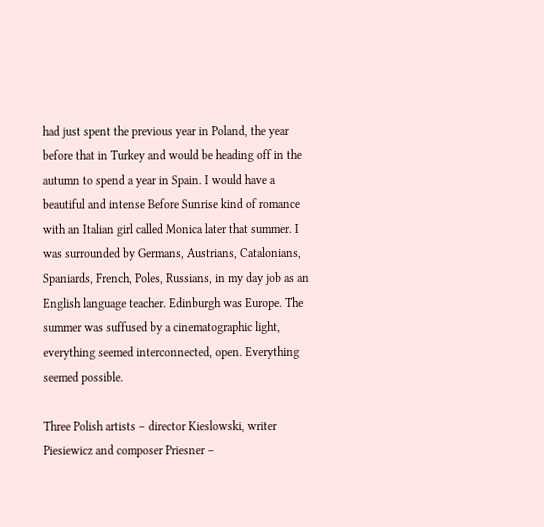had just spent the previous year in Poland, the year before that in Turkey and would be heading off in the autumn to spend a year in Spain. I would have a beautiful and intense Before Sunrise kind of romance with an Italian girl called Monica later that summer. I was surrounded by Germans, Austrians, Catalonians, Spaniards, French, Poles, Russians, in my day job as an English language teacher. Edinburgh was Europe. The summer was suffused by a cinematographic light, everything seemed interconnected, open. Everything seemed possible.

Three Polish artists – director Kieslowski, writer Piesiewicz and composer Priesner –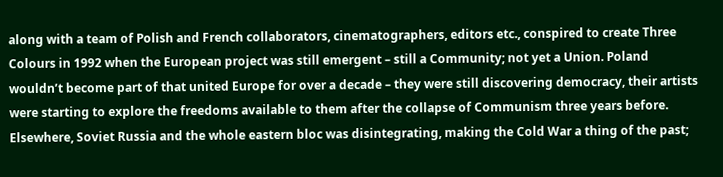along with a team of Polish and French collaborators, cinematographers, editors etc., conspired to create Three Colours in 1992 when the European project was still emergent – still a Community; not yet a Union. Poland wouldn’t become part of that united Europe for over a decade – they were still discovering democracy, their artists were starting to explore the freedoms available to them after the collapse of Communism three years before. Elsewhere, Soviet Russia and the whole eastern bloc was disintegrating, making the Cold War a thing of the past;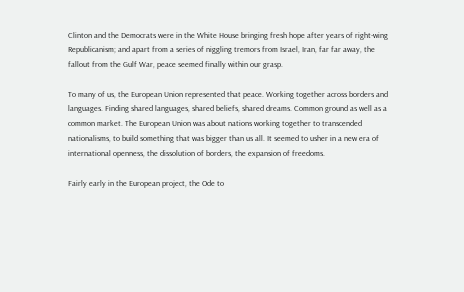Clinton and the Democrats were in the White House bringing fresh hope after years of right-wing Republicanism; and apart from a series of niggling tremors from Israel, Iran, far far away, the fallout from the Gulf War, peace seemed finally within our grasp.

To many of us, the European Union represented that peace. Working together across borders and languages. Finding shared languages, shared beliefs, shared dreams. Common ground as well as a common market. The European Union was about nations working together to transcended nationalisms, to build something that was bigger than us all. It seemed to usher in a new era of international openness, the dissolution of borders, the expansion of freedoms.

Fairly early in the European project, the Ode to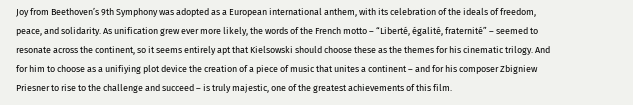Joy from Beethoven’s 9th Symphony was adopted as a European international anthem, with its celebration of the ideals of freedom, peace, and solidarity. As unification grew ever more likely, the words of the French motto – “Liberté, égalité, fraternité” – seemed to resonate across the continent, so it seems entirely apt that Kielsowski should choose these as the themes for his cinematic trilogy. And for him to choose as a unifiying plot device the creation of a piece of music that unites a continent – and for his composer Zbigniew Priesner to rise to the challenge and succeed – is truly majestic, one of the greatest achievements of this film.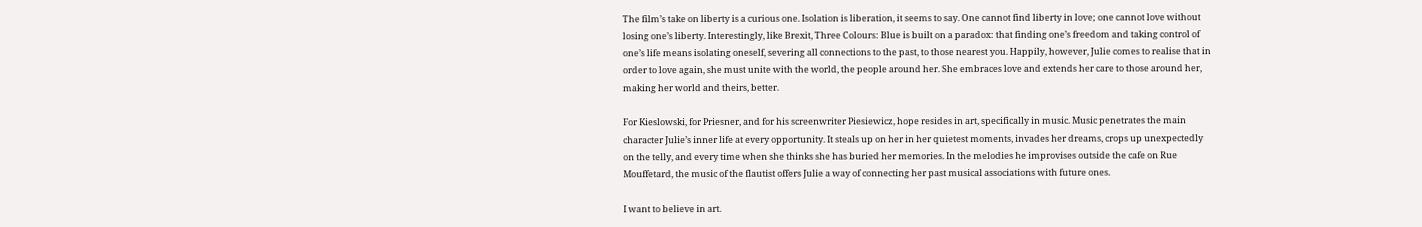The film’s take on liberty is a curious one. Isolation is liberation, it seems to say. One cannot find liberty in love; one cannot love without losing one’s liberty. Interestingly, like Brexit, Three Colours: Blue is built on a paradox: that finding one’s freedom and taking control of one’s life means isolating oneself, severing all connections to the past, to those nearest you. Happily, however, Julie comes to realise that in order to love again, she must unite with the world, the people around her. She embraces love and extends her care to those around her, making her world and theirs, better.

For Kieslowski, for Priesner, and for his screenwriter Piesiewicz, hope resides in art, specifically in music. Music penetrates the main character Julie’s inner life at every opportunity. It steals up on her in her quietest moments, invades her dreams, crops up unexpectedly on the telly, and every time when she thinks she has buried her memories. In the melodies he improvises outside the cafe on Rue Mouffetard, the music of the flautist offers Julie a way of connecting her past musical associations with future ones.

I want to believe in art.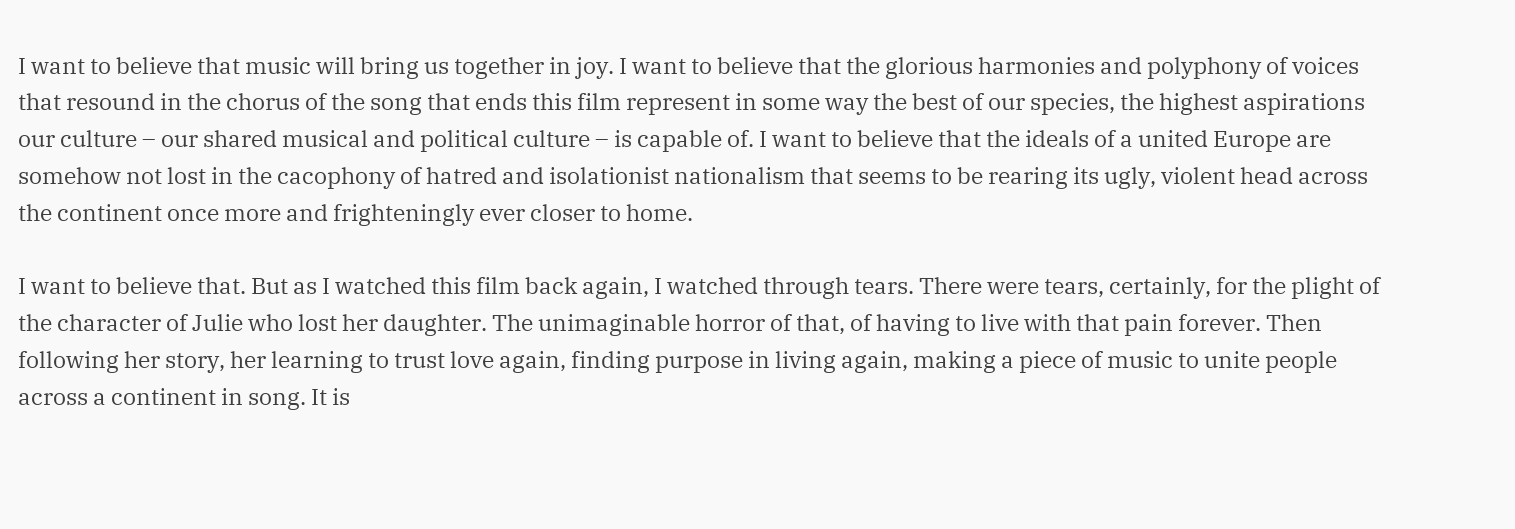I want to believe that music will bring us together in joy. I want to believe that the glorious harmonies and polyphony of voices that resound in the chorus of the song that ends this film represent in some way the best of our species, the highest aspirations our culture – our shared musical and political culture – is capable of. I want to believe that the ideals of a united Europe are somehow not lost in the cacophony of hatred and isolationist nationalism that seems to be rearing its ugly, violent head across the continent once more and frighteningly ever closer to home.

I want to believe that. But as I watched this film back again, I watched through tears. There were tears, certainly, for the plight of the character of Julie who lost her daughter. The unimaginable horror of that, of having to live with that pain forever. Then following her story, her learning to trust love again, finding purpose in living again, making a piece of music to unite people across a continent in song. It is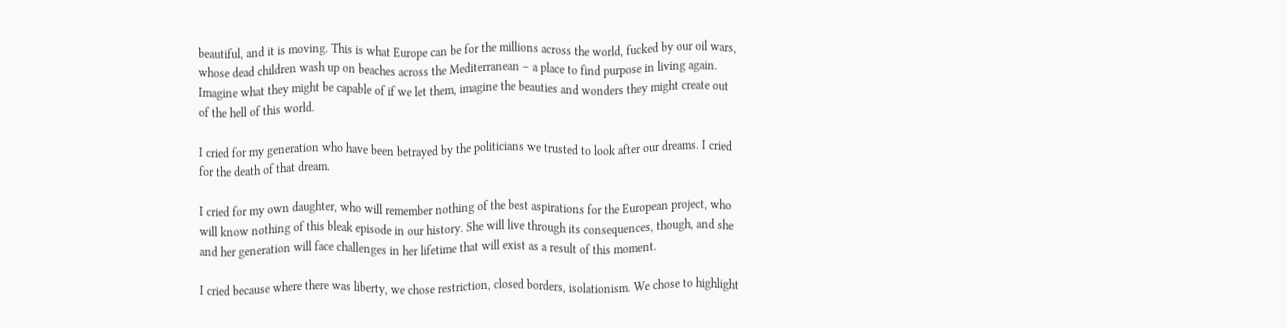beautiful, and it is moving. This is what Europe can be for the millions across the world, fucked by our oil wars, whose dead children wash up on beaches across the Mediterranean – a place to find purpose in living again. Imagine what they might be capable of if we let them, imagine the beauties and wonders they might create out of the hell of this world.

I cried for my generation who have been betrayed by the politicians we trusted to look after our dreams. I cried for the death of that dream.

I cried for my own daughter, who will remember nothing of the best aspirations for the European project, who will know nothing of this bleak episode in our history. She will live through its consequences, though, and she and her generation will face challenges in her lifetime that will exist as a result of this moment.

I cried because where there was liberty, we chose restriction, closed borders, isolationism. We chose to highlight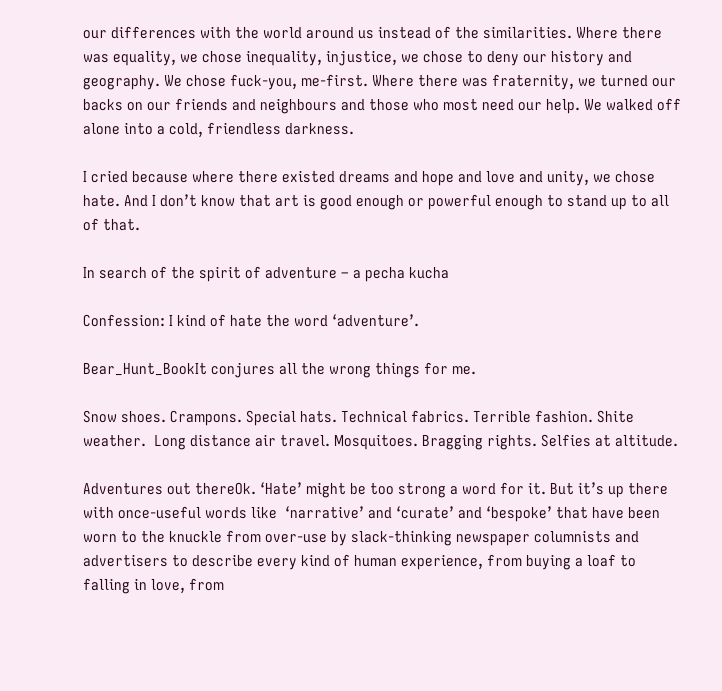our differences with the world around us instead of the similarities. Where there was equality, we chose inequality, injustice, we chose to deny our history and geography. We chose fuck-you, me-first. Where there was fraternity, we turned our backs on our friends and neighbours and those who most need our help. We walked off alone into a cold, friendless darkness.

I cried because where there existed dreams and hope and love and unity, we chose hate. And I don’t know that art is good enough or powerful enough to stand up to all of that.

In search of the spirit of adventure – a pecha kucha

Confession: I kind of hate the word ‘adventure’.

Bear_Hunt_BookIt conjures all the wrong things for me.

Snow shoes. Crampons. Special hats. Technical fabrics. Terrible fashion. Shite weather.  Long distance air travel. Mosquitoes. Bragging rights. Selfies at altitude.

Adventures out thereOk. ‘Hate’ might be too strong a word for it. But it’s up there with once-useful words like  ‘narrative’ and ‘curate’ and ‘bespoke’ that have been worn to the knuckle from over-use by slack-thinking newspaper columnists and advertisers to describe every kind of human experience, from buying a loaf to falling in love, from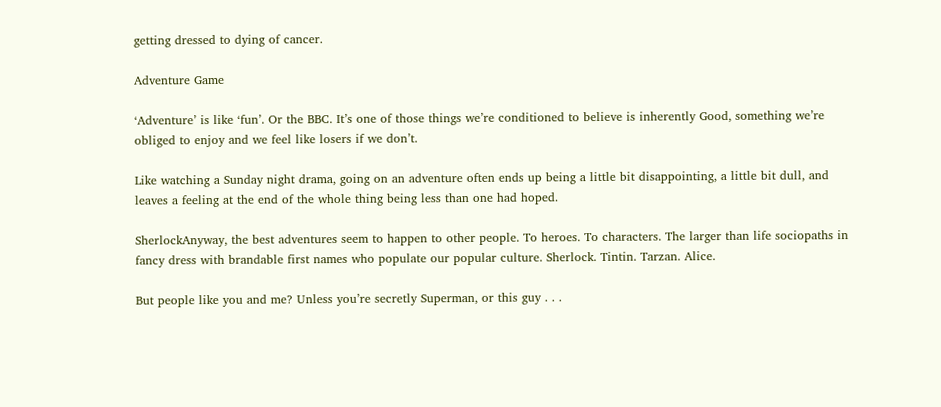getting dressed to dying of cancer.

Adventure Game

‘Adventure’ is like ‘fun’. Or the BBC. It’s one of those things we’re conditioned to believe is inherently Good, something we’re obliged to enjoy and we feel like losers if we don’t.

Like watching a Sunday night drama, going on an adventure often ends up being a little bit disappointing, a little bit dull, and leaves a feeling at the end of the whole thing being less than one had hoped.

SherlockAnyway, the best adventures seem to happen to other people. To heroes. To characters. The larger than life sociopaths in fancy dress with brandable first names who populate our popular culture. Sherlock. Tintin. Tarzan. Alice.

But people like you and me? Unless you’re secretly Superman, or this guy . . .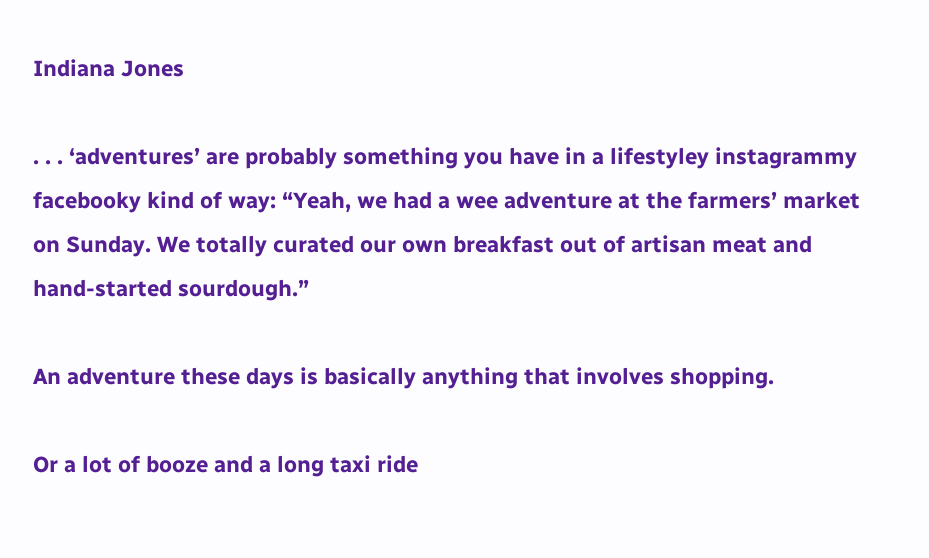Indiana Jones

. . . ‘adventures’ are probably something you have in a lifestyley instagrammy facebooky kind of way: “Yeah, we had a wee adventure at the farmers’ market on Sunday. We totally curated our own breakfast out of artisan meat and hand-started sourdough.”

An adventure these days is basically anything that involves shopping.

Or a lot of booze and a long taxi ride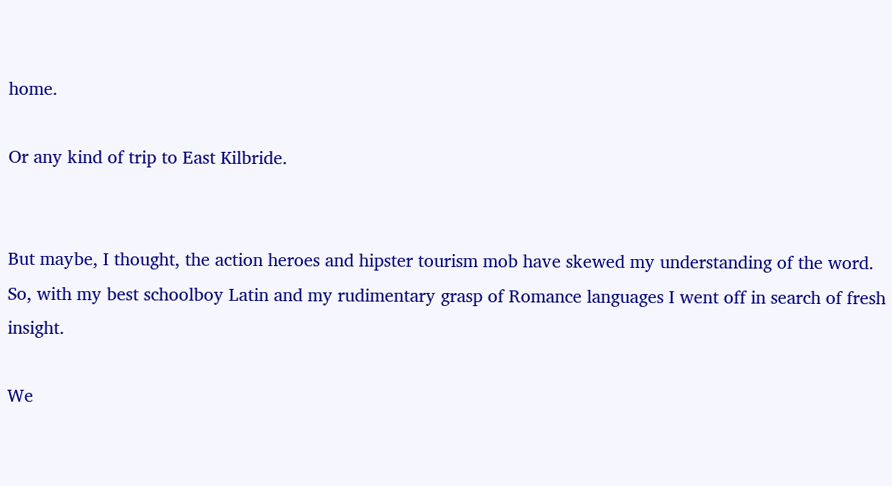home.

Or any kind of trip to East Kilbride.


But maybe, I thought, the action heroes and hipster tourism mob have skewed my understanding of the word. So, with my best schoolboy Latin and my rudimentary grasp of Romance languages I went off in search of fresh insight.

We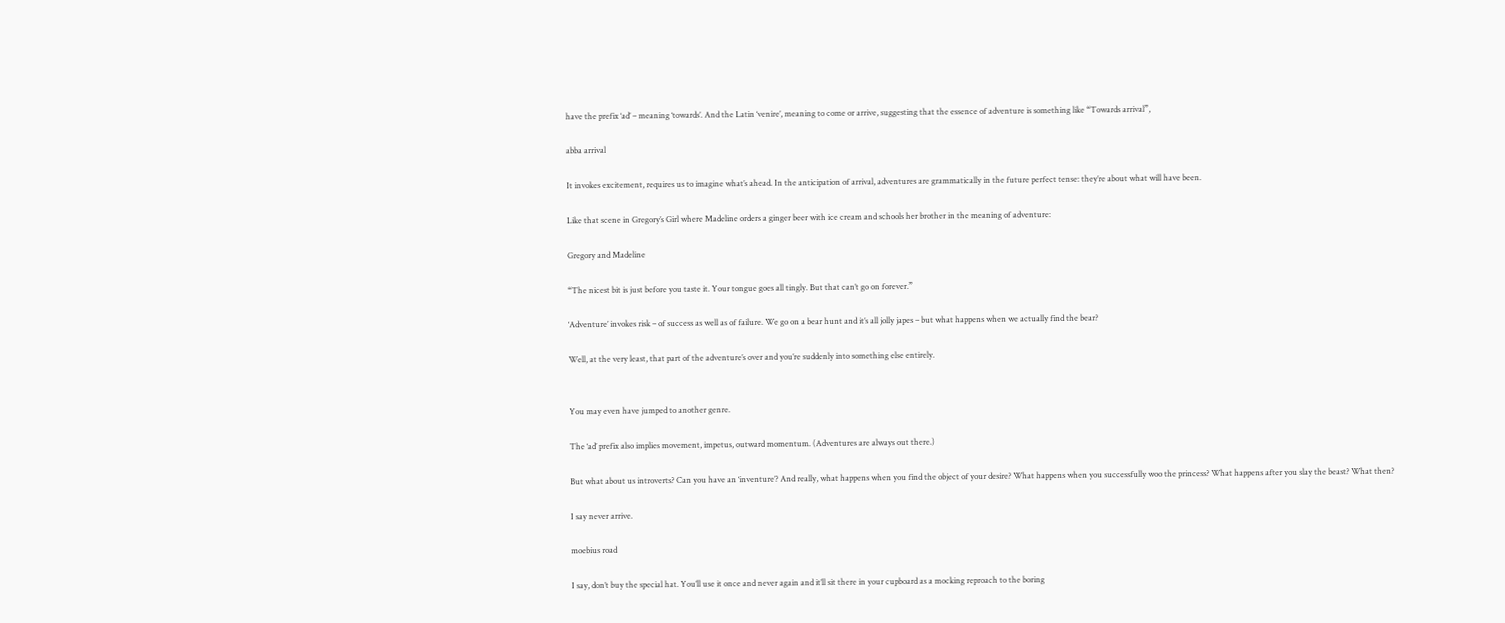have the prefix ‘ad’ – meaning ‘towards’. And the Latin ‘venire’, meaning to come or arrive, suggesting that the essence of adventure is something like “Towards arrival”,

abba arrival

It invokes excitement, requires us to imagine what’s ahead. In the anticipation of arrival, adventures are grammatically in the future perfect tense: they’re about what will have been.

Like that scene in Gregory’s Girl where Madeline orders a ginger beer with ice cream and schools her brother in the meaning of adventure:

Gregory and Madeline

“The nicest bit is just before you taste it. Your tongue goes all tingly. But that can’t go on forever.”

‘Adventure’ invokes risk – of success as well as of failure. We go on a bear hunt and it’s all jolly japes – but what happens when we actually find the bear?

Well, at the very least, that part of the adventure’s over and you’re suddenly into something else entirely.


You may even have jumped to another genre.

The ‘ad’ prefix also implies movement, impetus, outward momentum. (Adventures are always out there.)

But what about us introverts? Can you have an ‘inventure’? And really, what happens when you find the object of your desire? What happens when you successfully woo the princess? What happens after you slay the beast? What then?

I say never arrive.

moebius road

I say, don’t buy the special hat. You’ll use it once and never again and it’ll sit there in your cupboard as a mocking reproach to the boring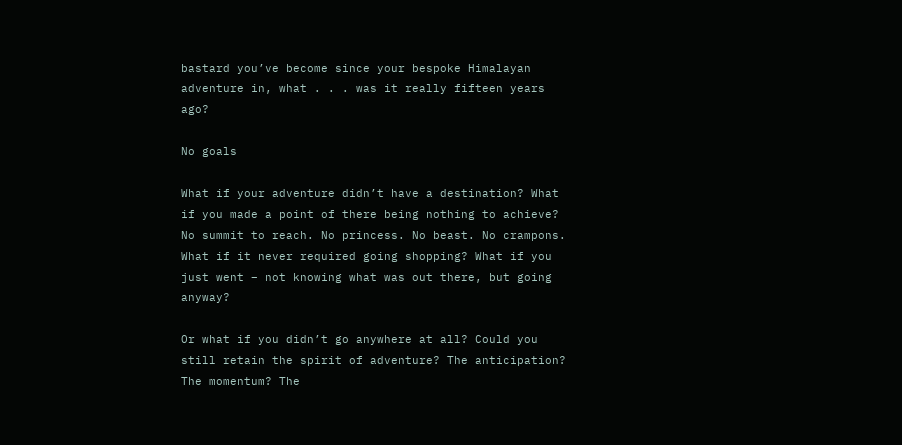bastard you’ve become since your bespoke Himalayan adventure in, what . . . was it really fifteen years ago?

No goals

What if your adventure didn’t have a destination? What if you made a point of there being nothing to achieve? No summit to reach. No princess. No beast. No crampons. What if it never required going shopping? What if you just went – not knowing what was out there, but going anyway?

Or what if you didn’t go anywhere at all? Could you still retain the spirit of adventure? The anticipation? The momentum? The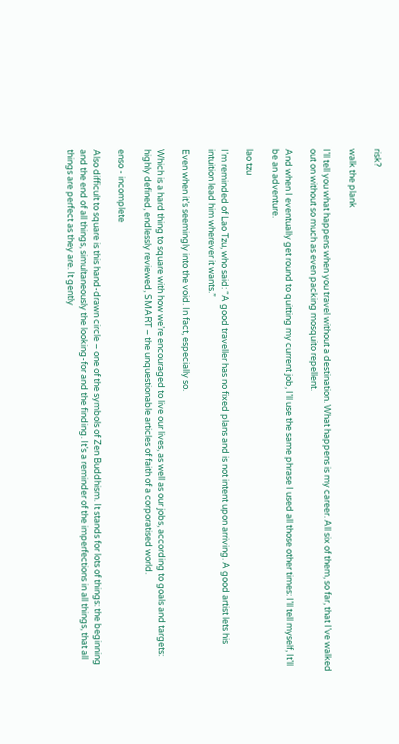risk?

walk the plank

I’ll tell you what happens when you travel without a destination. What happens is my career. All six of them, so far, that I’ve walked out on without so much as even packing mosquito repellent.

And when I eventually get round to quitting my current job, I’ll use the same phrase I used all those other times: I’ll tell myself, It’ll be an adventure.

lao tzu

I’m reminded of Lao Tzu, who said: “A good traveller has no fixed plans and is not intent upon arriving. A good artist lets his intuition lead him wherever it wants.”

Even when it’s seemingly into the void. In fact, especially so.

Which is a hard thing to square with how we’re encouraged to live our lives, as well as our jobs, according to goals and targets: highly defined, endlessly reviewed, SMART – the unquestionable articles of faith of a corporatised world.

enso - incomplete

Also difficult to square is this hand-drawn circle – one of the symbols of Zen Buddhism. It stands for lots of things: the beginning and the end of all things, simultaneously the looking-for and the finding. It’s a reminder of the imperfections in all things, that all things are perfect as they are. It gently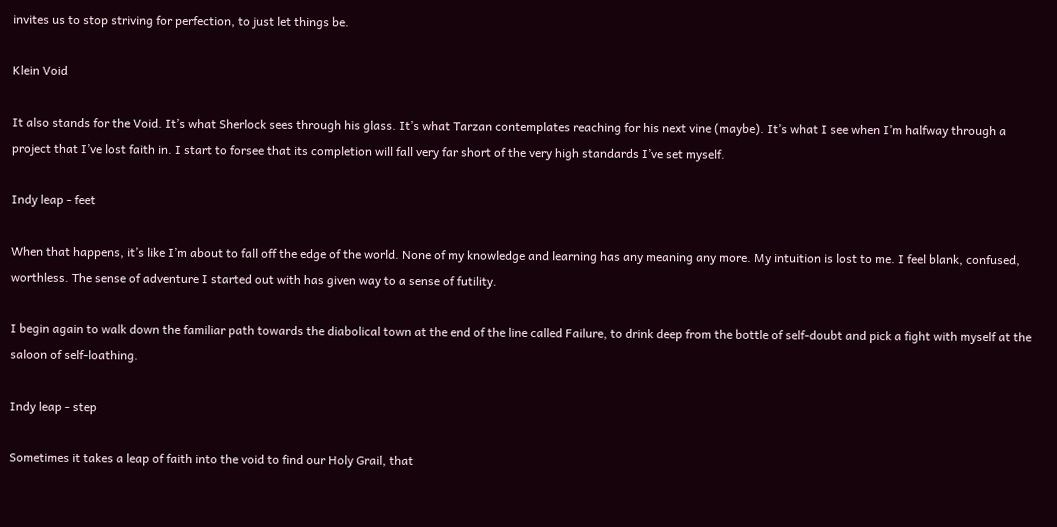invites us to stop striving for perfection, to just let things be.

Klein Void

It also stands for the Void. It’s what Sherlock sees through his glass. It’s what Tarzan contemplates reaching for his next vine (maybe). It’s what I see when I’m halfway through a project that I’ve lost faith in. I start to forsee that its completion will fall very far short of the very high standards I’ve set myself.

Indy leap - feet

When that happens, it’s like I’m about to fall off the edge of the world. None of my knowledge and learning has any meaning any more. My intuition is lost to me. I feel blank, confused, worthless. The sense of adventure I started out with has given way to a sense of futility.

I begin again to walk down the familiar path towards the diabolical town at the end of the line called Failure, to drink deep from the bottle of self-doubt and pick a fight with myself at the saloon of self-loathing.

Indy leap - step

Sometimes it takes a leap of faith into the void to find our Holy Grail, that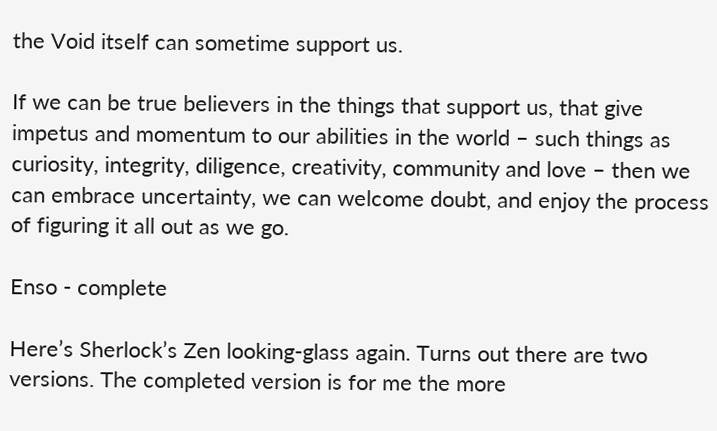the Void itself can sometime support us.

If we can be true believers in the things that support us, that give impetus and momentum to our abilities in the world – such things as curiosity, integrity, diligence, creativity, community and love – then we can embrace uncertainty, we can welcome doubt, and enjoy the process of figuring it all out as we go.

Enso - complete

Here’s Sherlock’s Zen looking-glass again. Turns out there are two versions. The completed version is for me the more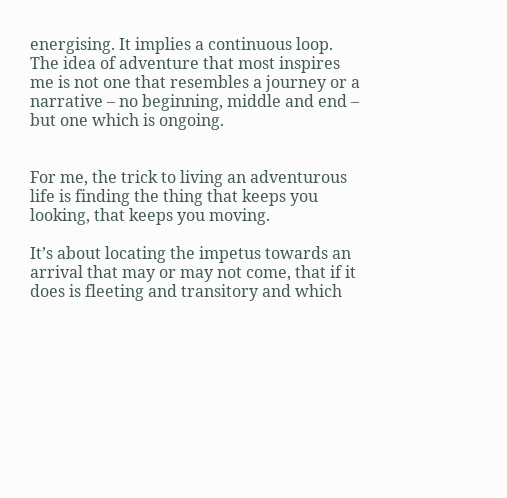energising. It implies a continuous loop. The idea of adventure that most inspires me is not one that resembles a journey or a narrative – no beginning, middle and end – but one which is ongoing.


For me, the trick to living an adventurous life is finding the thing that keeps you looking, that keeps you moving.

It’s about locating the impetus towards an arrival that may or may not come, that if it does is fleeting and transitory and which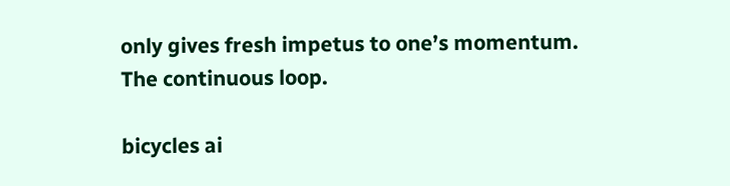only gives fresh impetus to one’s momentum. The continuous loop.

bicycles ai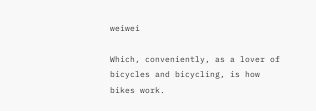weiwei

Which, conveniently, as a lover of bicycles and bicycling, is how bikes work.